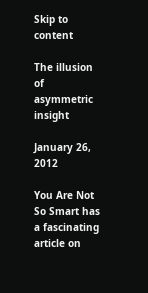Skip to content

The illusion of asymmetric insight

January 26, 2012

You Are Not So Smart has a fascinating article on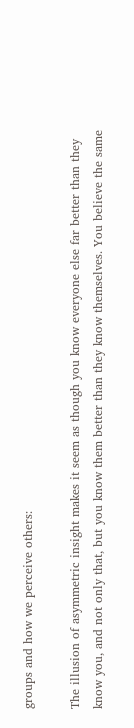groups and how we perceive others:

The illusion of asymmetric insight makes it seem as though you know everyone else far better than they know you, and not only that, but you know them better than they know themselves. You believe the same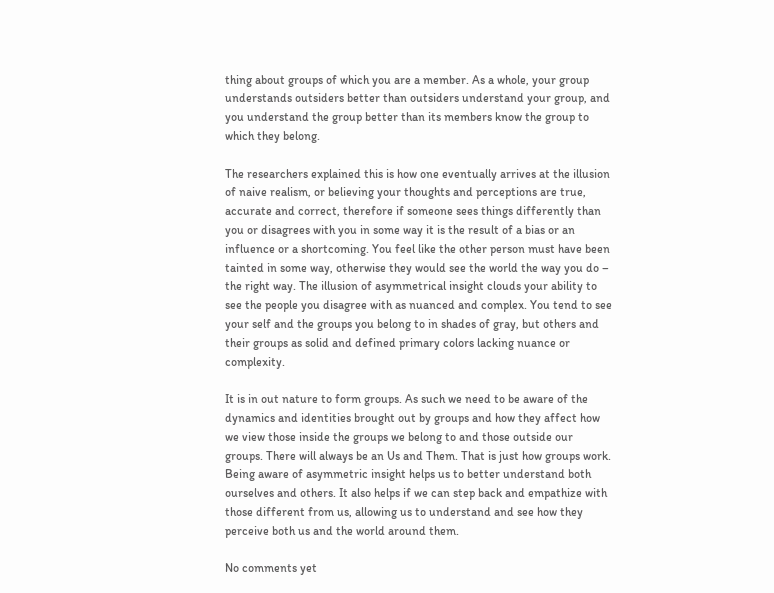thing about groups of which you are a member. As a whole, your group understands outsiders better than outsiders understand your group, and you understand the group better than its members know the group to which they belong.

The researchers explained this is how one eventually arrives at the illusion of naive realism, or believing your thoughts and perceptions are true, accurate and correct, therefore if someone sees things differently than you or disagrees with you in some way it is the result of a bias or an influence or a shortcoming. You feel like the other person must have been tainted in some way, otherwise they would see the world the way you do – the right way. The illusion of asymmetrical insight clouds your ability to see the people you disagree with as nuanced and complex. You tend to see your self and the groups you belong to in shades of gray, but others and their groups as solid and defined primary colors lacking nuance or complexity.

It is in out nature to form groups. As such we need to be aware of the dynamics and identities brought out by groups and how they affect how we view those inside the groups we belong to and those outside our groups. There will always be an Us and Them. That is just how groups work. Being aware of asymmetric insight helps us to better understand both ourselves and others. It also helps if we can step back and empathize with those different from us, allowing us to understand and see how they perceive both us and the world around them.

No comments yet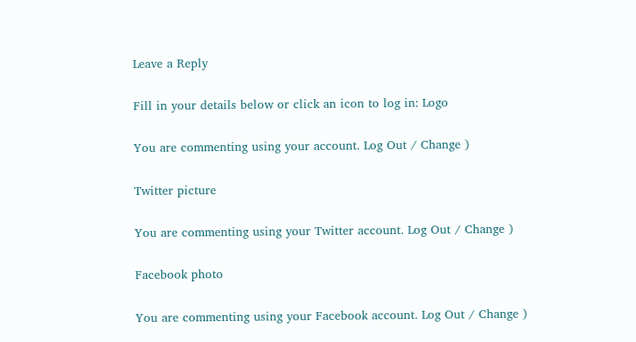Leave a Reply

Fill in your details below or click an icon to log in: Logo

You are commenting using your account. Log Out / Change )

Twitter picture

You are commenting using your Twitter account. Log Out / Change )

Facebook photo

You are commenting using your Facebook account. Log Out / Change )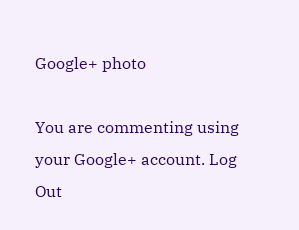Google+ photo

You are commenting using your Google+ account. Log Out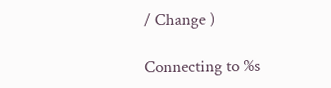/ Change )

Connecting to %s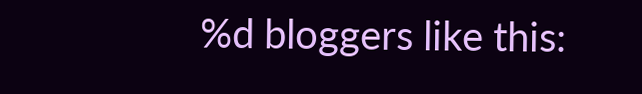%d bloggers like this: